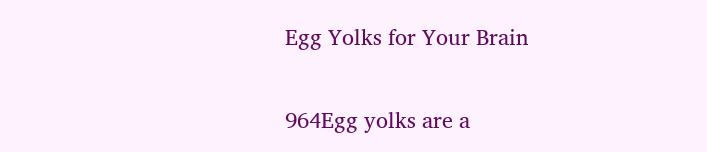Egg Yolks for Your Brain

964Egg yolks are a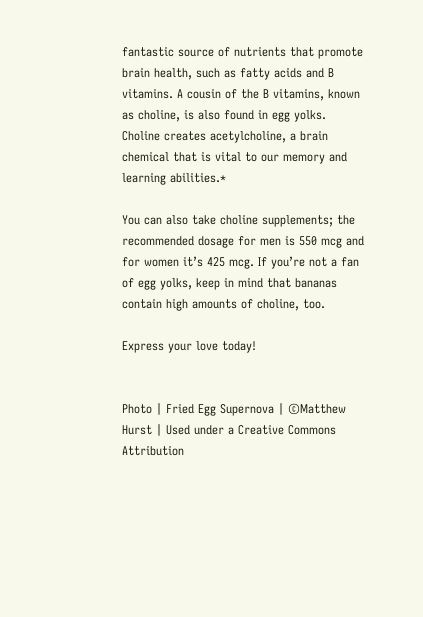fantastic source of nutrients that promote brain health, such as fatty acids and B vitamins. A cousin of the B vitamins, known as choline, is also found in egg yolks. Choline creates acetylcholine, a brain chemical that is vital to our memory and learning abilities.*

You can also take choline supplements; the recommended dosage for men is 550 mcg and for women it’s 425 mcg. If you’re not a fan of egg yolks, keep in mind that bananas contain high amounts of choline, too.

Express your love today!


Photo | Fried Egg Supernova | ©Matthew Hurst | Used under a Creative Commons Attribution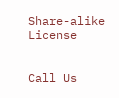Share-alike License


Call Us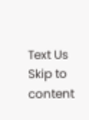Text Us
Skip to content